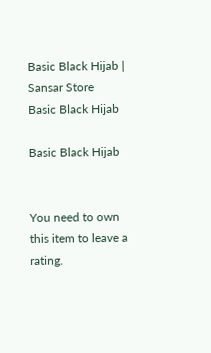Basic Black Hijab | Sansar Store
Basic Black Hijab

Basic Black Hijab


You need to own this item to leave a rating.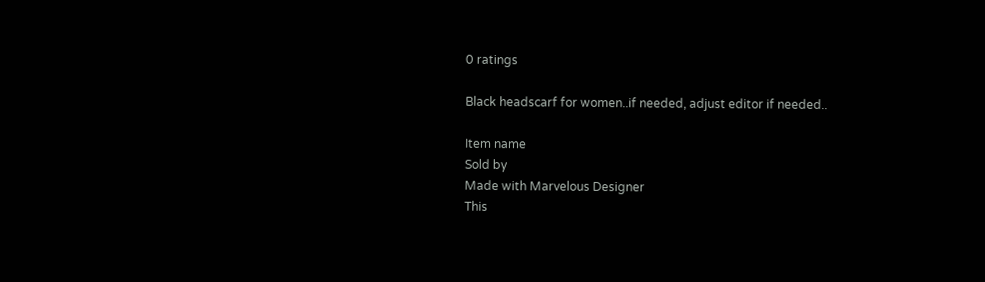0 ratings

Black headscarf for women..if needed, adjust editor if needed..

Item name
Sold by
Made with Marvelous Designer
This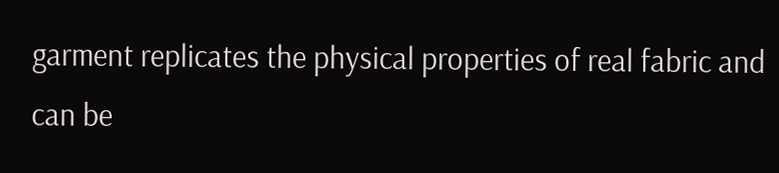garment replicates the physical properties of real fabric and can be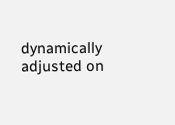dynamically adjusted on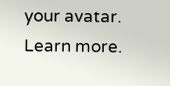your avatar. Learn more.